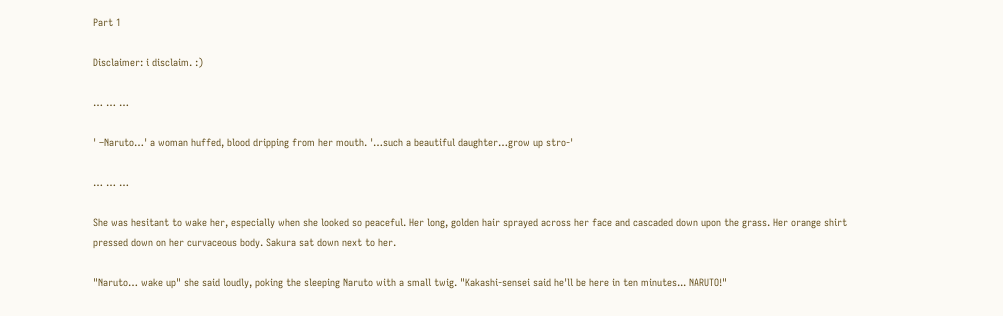Part 1

Disclaimer: i disclaim. :)

… … …

' –Naruto…' a woman huffed, blood dripping from her mouth. '…such a beautiful daughter…grow up stro-'

… … …

She was hesitant to wake her, especially when she looked so peaceful. Her long, golden hair sprayed across her face and cascaded down upon the grass. Her orange shirt pressed down on her curvaceous body. Sakura sat down next to her.

"Naruto… wake up" she said loudly, poking the sleeping Naruto with a small twig. "Kakashi-sensei said he'll be here in ten minutes... NARUTO!"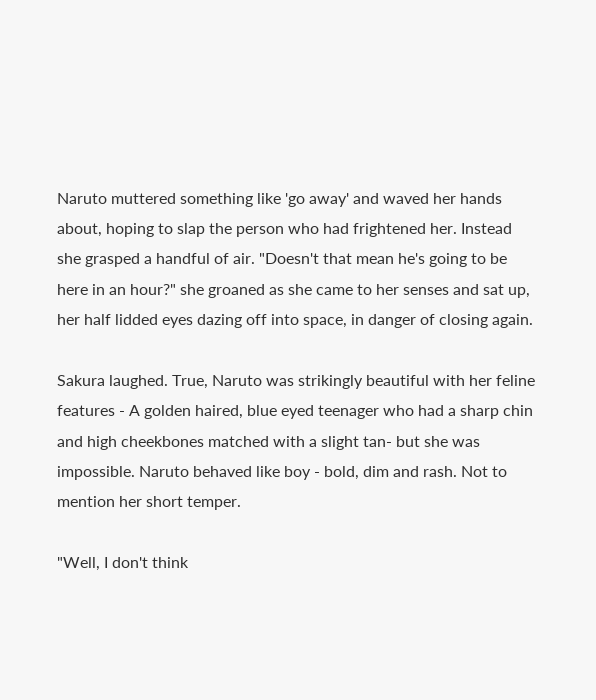Naruto muttered something like 'go away' and waved her hands about, hoping to slap the person who had frightened her. Instead she grasped a handful of air. "Doesn't that mean he's going to be here in an hour?" she groaned as she came to her senses and sat up, her half lidded eyes dazing off into space, in danger of closing again.

Sakura laughed. True, Naruto was strikingly beautiful with her feline features - A golden haired, blue eyed teenager who had a sharp chin and high cheekbones matched with a slight tan- but she was impossible. Naruto behaved like boy - bold, dim and rash. Not to mention her short temper.

"Well, I don't think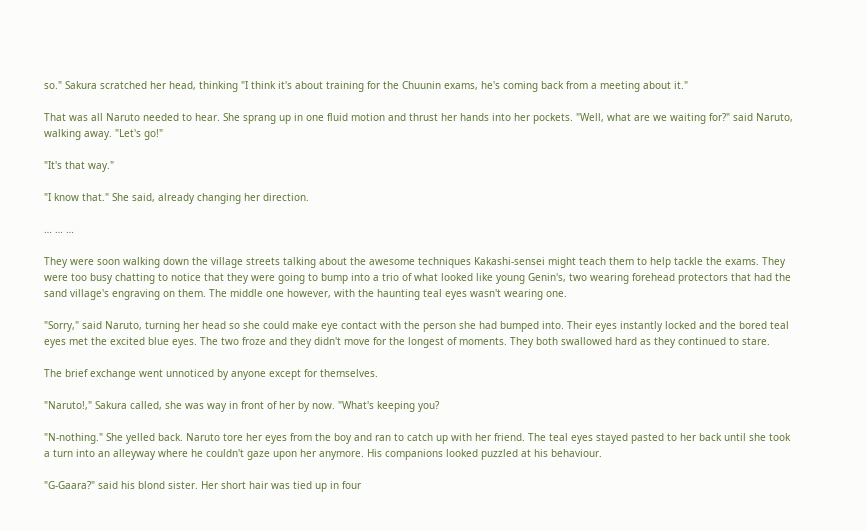so." Sakura scratched her head, thinking "I think it's about training for the Chuunin exams, he's coming back from a meeting about it."

That was all Naruto needed to hear. She sprang up in one fluid motion and thrust her hands into her pockets. "Well, what are we waiting for?" said Naruto, walking away. "Let's go!"

"It's that way."

"I know that." She said, already changing her direction.

… … …

They were soon walking down the village streets talking about the awesome techniques Kakashi-sensei might teach them to help tackle the exams. They were too busy chatting to notice that they were going to bump into a trio of what looked like young Genin's, two wearing forehead protectors that had the sand village's engraving on them. The middle one however, with the haunting teal eyes wasn't wearing one.

"Sorry," said Naruto, turning her head so she could make eye contact with the person she had bumped into. Their eyes instantly locked and the bored teal eyes met the excited blue eyes. The two froze and they didn't move for the longest of moments. They both swallowed hard as they continued to stare.

The brief exchange went unnoticed by anyone except for themselves.

"Naruto!," Sakura called, she was way in front of her by now. "What's keeping you?

"N-nothing." She yelled back. Naruto tore her eyes from the boy and ran to catch up with her friend. The teal eyes stayed pasted to her back until she took a turn into an alleyway where he couldn't gaze upon her anymore. His companions looked puzzled at his behaviour.

"G-Gaara?" said his blond sister. Her short hair was tied up in four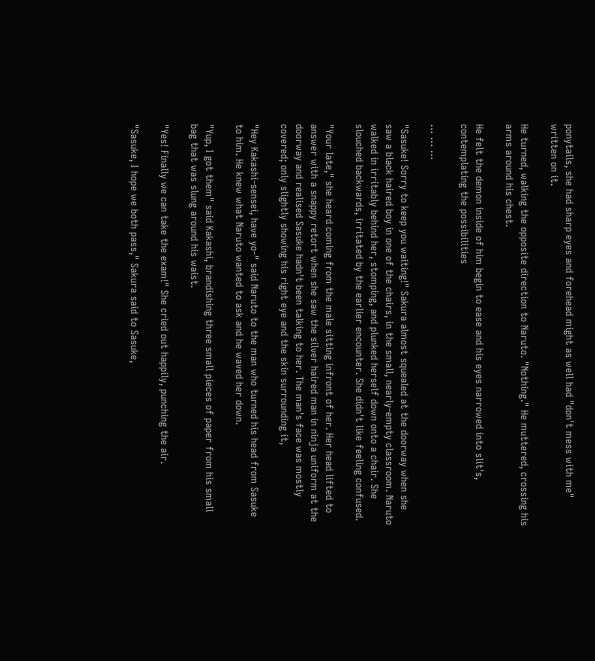ponytails, she had sharp eyes and forehead might as well had "don't mess with me" written on it.

He turned, walking the opposite direction to Naruto. "Nothing." He muttered, crossing his arms around his chest.

He felt the demon inside of him begin to ease and his eyes narrowed into slit's, contemplating the possibilities

… … …

"Sasuke! Sorry to keep you waiting!" Sakura almost squealed at the doorway when she saw a black haired boy in one of the chairs, in the small, nearly-empty classroom. Naruto walked in irritably behind her, stomping, and plunked herself down onto a chair. She slouched backwards, irritated by the earlier encounter. She didn't like feeling confused.

"Your late," she heard coming from the male sitting infront of her. Her head lifted to answer with a snappy retort when she saw the silver haired man in ninja uniform at the doorway and realised Sasuke hadn't been talking to her. The man's face was mostly covered; only slightly showing his right eye and the skin surrounding it,

"Hey Kakashi-sensei, have yo-" said Naruto to the man who turned his head from Sasuke to him. He knew what Naruto wanted to ask and he waved her down.

"Yup, I got them" said Kakashi, brandishing three small pieces of paper from his small bag that was slung around his waist.

"Yes! Finally we can take the exam!" She cried out happily, punching the air.

"Sasuke, I hope we both pass," Sakura said to Sasuke,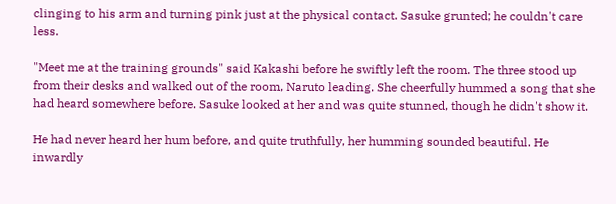clinging to his arm and turning pink just at the physical contact. Sasuke grunted; he couldn't care less.

"Meet me at the training grounds" said Kakashi before he swiftly left the room. The three stood up from their desks and walked out of the room, Naruto leading. She cheerfully hummed a song that she had heard somewhere before. Sasuke looked at her and was quite stunned, though he didn't show it.

He had never heard her hum before, and quite truthfully, her humming sounded beautiful. He inwardly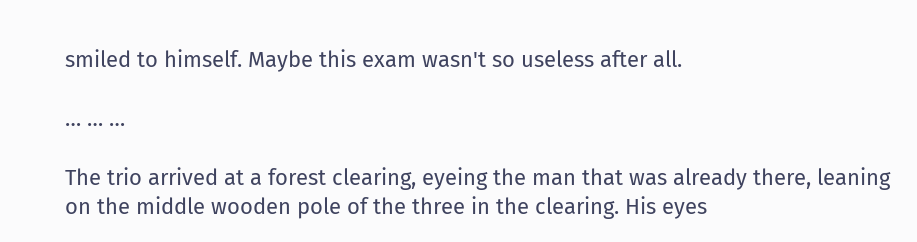smiled to himself. Maybe this exam wasn't so useless after all.

… … …

The trio arrived at a forest clearing, eyeing the man that was already there, leaning on the middle wooden pole of the three in the clearing. His eyes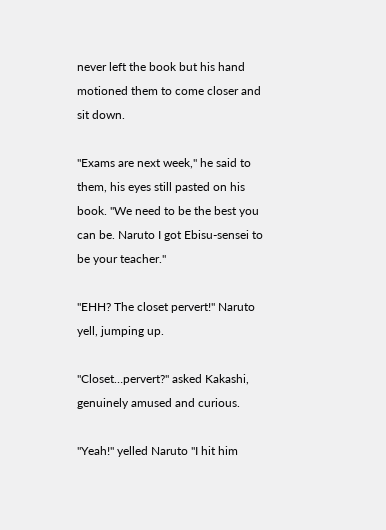never left the book but his hand motioned them to come closer and sit down.

"Exams are next week," he said to them, his eyes still pasted on his book. "We need to be the best you can be. Naruto I got Ebisu-sensei to be your teacher."

"EHH? The closet pervert!" Naruto yell, jumping up.

"Closet…pervert?" asked Kakashi, genuinely amused and curious.

"Yeah!" yelled Naruto "I hit him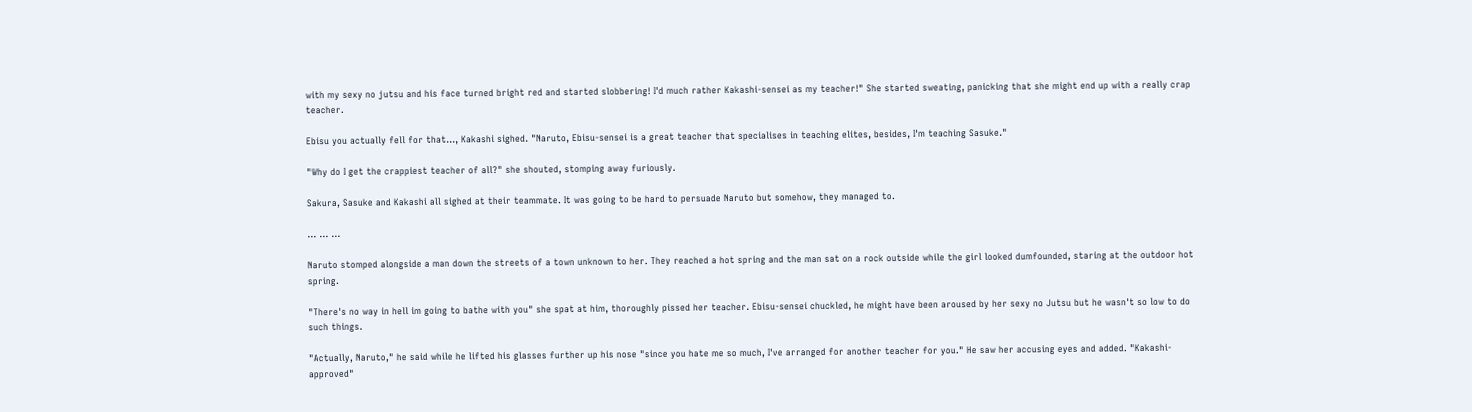with my sexy no jutsu and his face turned bright red and started slobbering! I'd much rather Kakashi-sensei as my teacher!" She started sweating, panicking that she might end up with a really crap teacher.

Ebisu you actually fell for that…, Kakashi sighed. "Naruto, Ebisu-sensei is a great teacher that specialises in teaching elites, besides, I'm teaching Sasuke."

"Why do I get the crappiest teacher of all?" she shouted, stomping away furiously.

Sakura, Sasuke and Kakashi all sighed at their teammate. It was going to be hard to persuade Naruto but somehow, they managed to.

… … …

Naruto stomped alongside a man down the streets of a town unknown to her. They reached a hot spring and the man sat on a rock outside while the girl looked dumfounded, staring at the outdoor hot spring.

"There's no way in hell im going to bathe with you" she spat at him, thoroughly pissed her teacher. Ebisu-sensei chuckled, he might have been aroused by her sexy no Jutsu but he wasn't so low to do such things.

"Actually, Naruto," he said while he lifted his glasses further up his nose "since you hate me so much, I've arranged for another teacher for you." He saw her accusing eyes and added. "Kakashi-approved"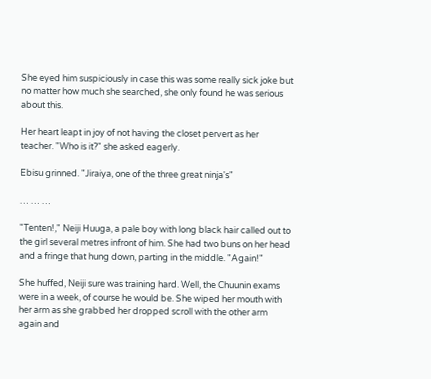She eyed him suspiciously in case this was some really sick joke but no matter how much she searched, she only found he was serious about this.

Her heart leapt in joy of not having the closet pervert as her teacher. "Who is it?" she asked eagerly.

Ebisu grinned. "Jiraiya, one of the three great ninja's"

… … …

"Tenten!," Neiji Huuga, a pale boy with long black hair called out to the girl several metres infront of him. She had two buns on her head and a fringe that hung down, parting in the middle. "Again!"

She huffed, Neiji sure was training hard. Well, the Chuunin exams were in a week, of course he would be. She wiped her mouth with her arm as she grabbed her dropped scroll with the other arm again and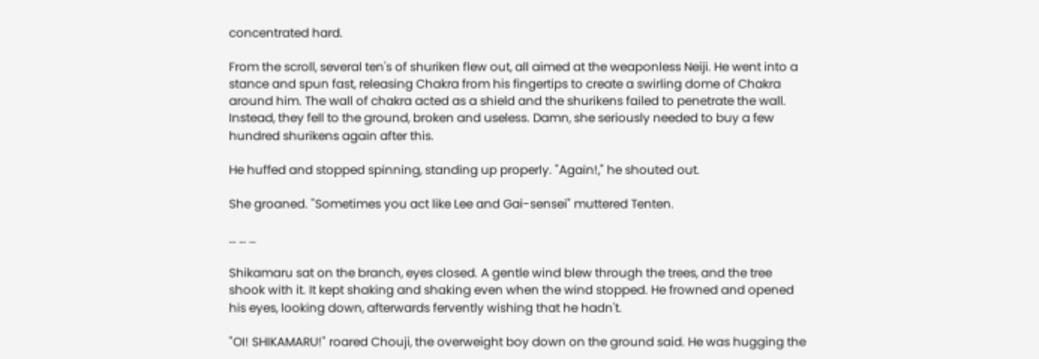concentrated hard.

From the scroll, several ten's of shuriken flew out, all aimed at the weaponless Neiji. He went into a stance and spun fast, releasing Chakra from his fingertips to create a swirling dome of Chakra around him. The wall of chakra acted as a shield and the shurikens failed to penetrate the wall. Instead, they fell to the ground, broken and useless. Damn, she seriously needed to buy a few hundred shurikens again after this.

He huffed and stopped spinning, standing up properly. "Again!," he shouted out.

She groaned. "Sometimes you act like Lee and Gai-sensei" muttered Tenten.

… … …

Shikamaru sat on the branch, eyes closed. A gentle wind blew through the trees, and the tree shook with it. It kept shaking and shaking even when the wind stopped. He frowned and opened his eyes, looking down, afterwards fervently wishing that he hadn't.

"OI! SHIKAMARU!" roared Chouji, the overweight boy down on the ground said. He was hugging the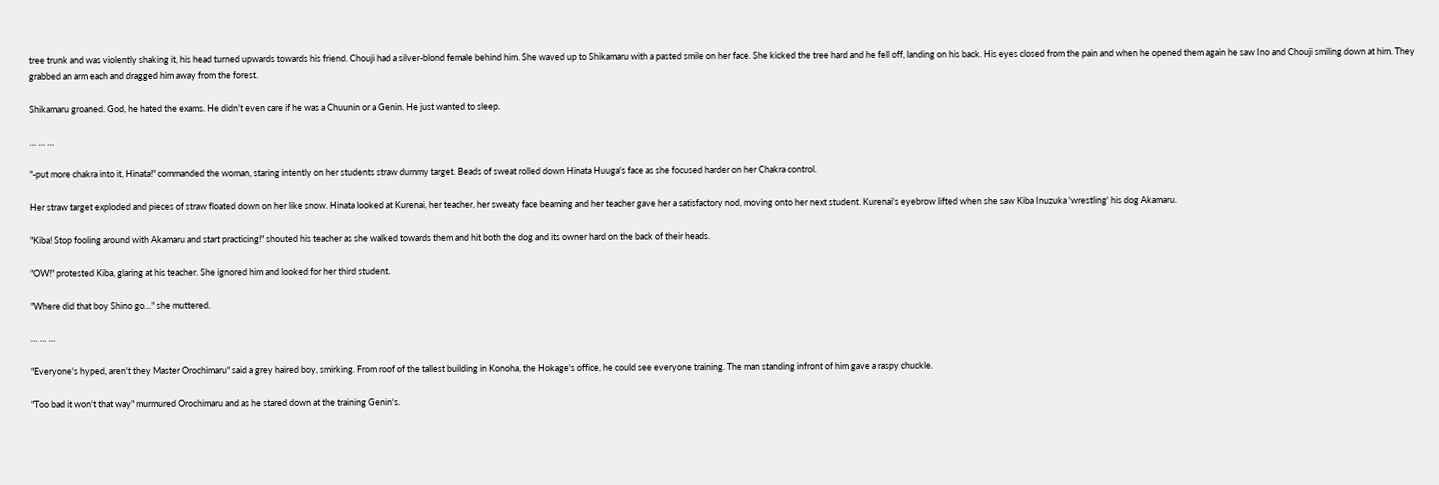tree trunk and was violently shaking it, his head turned upwards towards his friend. Chouji had a silver-blond female behind him. She waved up to Shikamaru with a pasted smile on her face. She kicked the tree hard and he fell off, landing on his back. His eyes closed from the pain and when he opened them again he saw Ino and Chouji smiling down at him. They grabbed an arm each and dragged him away from the forest.

Shikamaru groaned. God, he hated the exams. He didn't even care if he was a Chuunin or a Genin. He just wanted to sleep.

… … …

"-put more chakra into it, Hinata!" commanded the woman, staring intently on her students straw dummy target. Beads of sweat rolled down Hinata Huuga's face as she focused harder on her Chakra control.

Her straw target exploded and pieces of straw floated down on her like snow. Hinata looked at Kurenai, her teacher, her sweaty face beaming and her teacher gave her a satisfactory nod, moving onto her next student. Kurenai's eyebrow lifted when she saw Kiba Inuzuka 'wrestling' his dog Akamaru.

"Kiba! Stop fooling around with Akamaru and start practicing!" shouted his teacher as she walked towards them and hit both the dog and its owner hard on the back of their heads.

"OW!" protested Kiba, glaring at his teacher. She ignored him and looked for her third student.

"Where did that boy Shino go…" she muttered.

… … …

"Everyone's hyped, aren't they Master Orochimaru" said a grey haired boy, smirking. From roof of the tallest building in Konoha, the Hokage's office, he could see everyone training. The man standing infront of him gave a raspy chuckle.

"Too bad it won't that way" murmured Orochimaru and as he stared down at the training Genin's.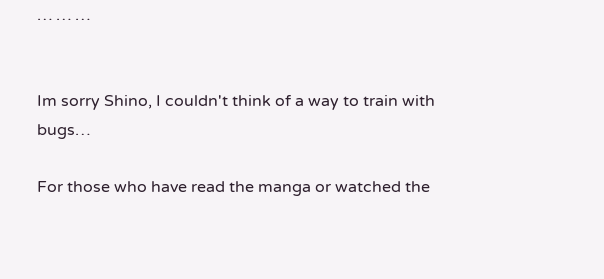… … …


Im sorry Shino, I couldn't think of a way to train with bugs…

For those who have read the manga or watched the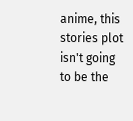anime, this stories plot isn't going to be the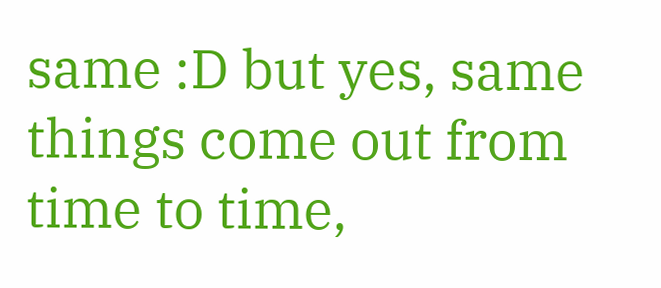same :D but yes, same things come out from time to time,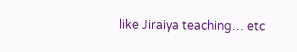like Jiraiya teaching… etc